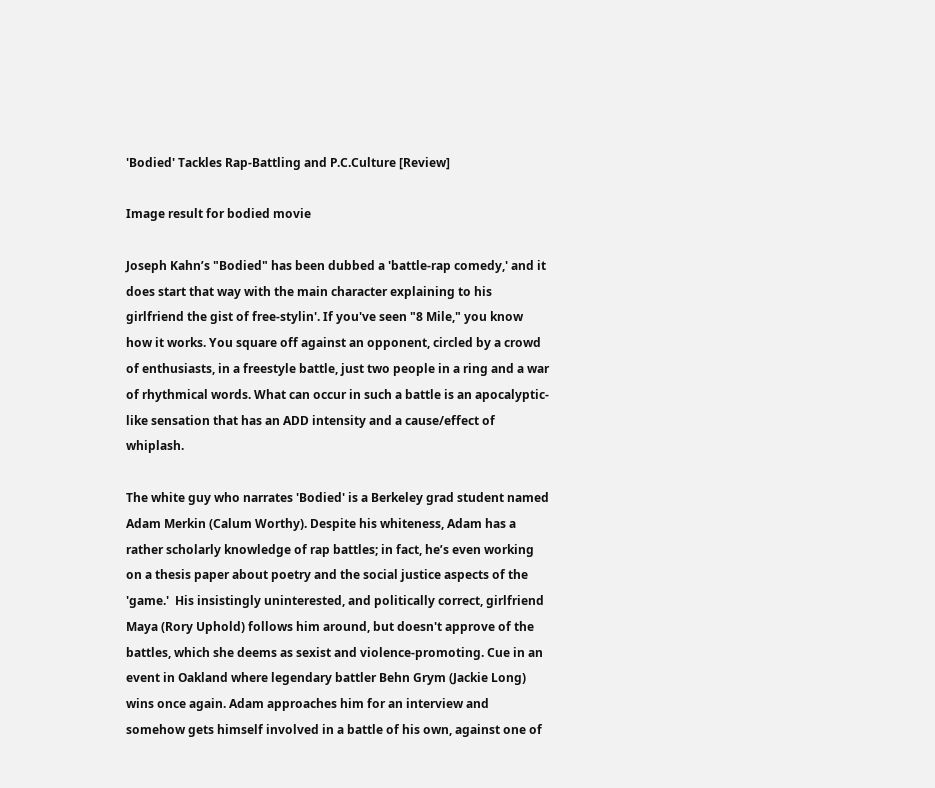'Bodied' Tackles Rap-Battling and P.C.Culture [Review]

Image result for bodied movie

Joseph Kahn’s "Bodied" has been dubbed a 'battle-rap comedy,' and it does start that way with the main character explaining to his girlfriend the gist of free-stylin'. If you've seen "8 Mile," you know how it works. You square off against an opponent, circled by a crowd of enthusiasts, in a freestyle battle, just two people in a ring and a war of rhythmical words. What can occur in such a battle is an apocalyptic-like sensation that has an ADD intensity and a cause/effect of whiplash.

The white guy who narrates 'Bodied' is a Berkeley grad student named Adam Merkin (Calum Worthy). Despite his whiteness, Adam has a rather scholarly knowledge of rap battles; in fact, he’s even working on a thesis paper about poetry and the social justice aspects of the 'game.'  His insistingly uninterested, and politically correct, girlfriend Maya (Rory Uphold) follows him around, but doesn't approve of the battles, which she deems as sexist and violence-promoting. Cue in an event in Oakland where legendary battler Behn Grym (Jackie Long) wins once again. Adam approaches him for an interview and somehow gets himself involved in a battle of his own, against one of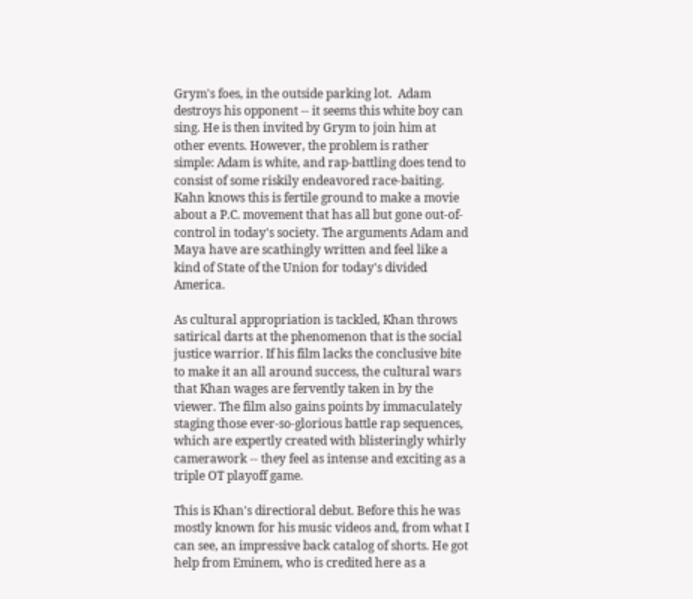Grym's foes, in the outside parking lot.  Adam destroys his opponent -- it seems this white boy can sing. He is then invited by Grym to join him at other events. However, the problem is rather simple: Adam is white, and rap-battling does tend to consist of some riskily endeavored race-baiting. Kahn knows this is fertile ground to make a movie about a P.C. movement that has all but gone out-of-control in today's society. The arguments Adam and Maya have are scathingly written and feel like a kind of State of the Union for today's divided America.

As cultural appropriation is tackled, Khan throws satirical darts at the phenomenon that is the social justice warrior. If his film lacks the conclusive bite to make it an all around success, the cultural wars that Khan wages are fervently taken in by the viewer. The film also gains points by immaculately staging those ever-so-glorious battle rap sequences, which are expertly created with blisteringly whirly camerawork -- they feel as intense and exciting as a triple OT playoff game.

This is Khan's directioral debut. Before this he was mostly known for his music videos and, from what I can see, an impressive back catalog of shorts. He got help from Eminem, who is credited here as a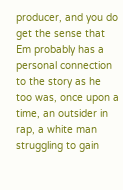producer, and you do get the sense that Em probably has a personal connection to the story as he too was, once upon a time, an outsider in rap, a white man struggling to gain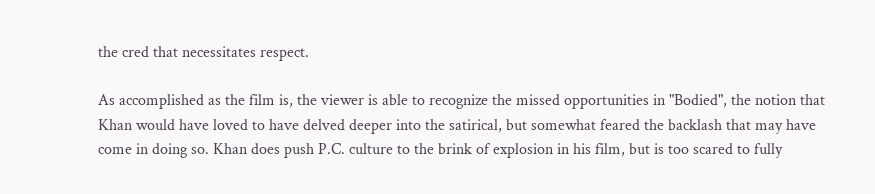the cred that necessitates respect.

As accomplished as the film is, the viewer is able to recognize the missed opportunities in "Bodied", the notion that Khan would have loved to have delved deeper into the satirical, but somewhat feared the backlash that may have come in doing so. Khan does push P.C. culture to the brink of explosion in his film, but is too scared to fully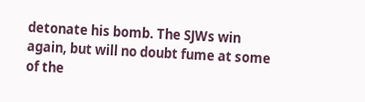detonate his bomb. The SJWs win again, but will no doubt fume at some of the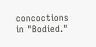concoctions in "Bodied."